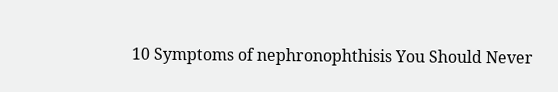10 Symptoms of nephronophthisis You Should Never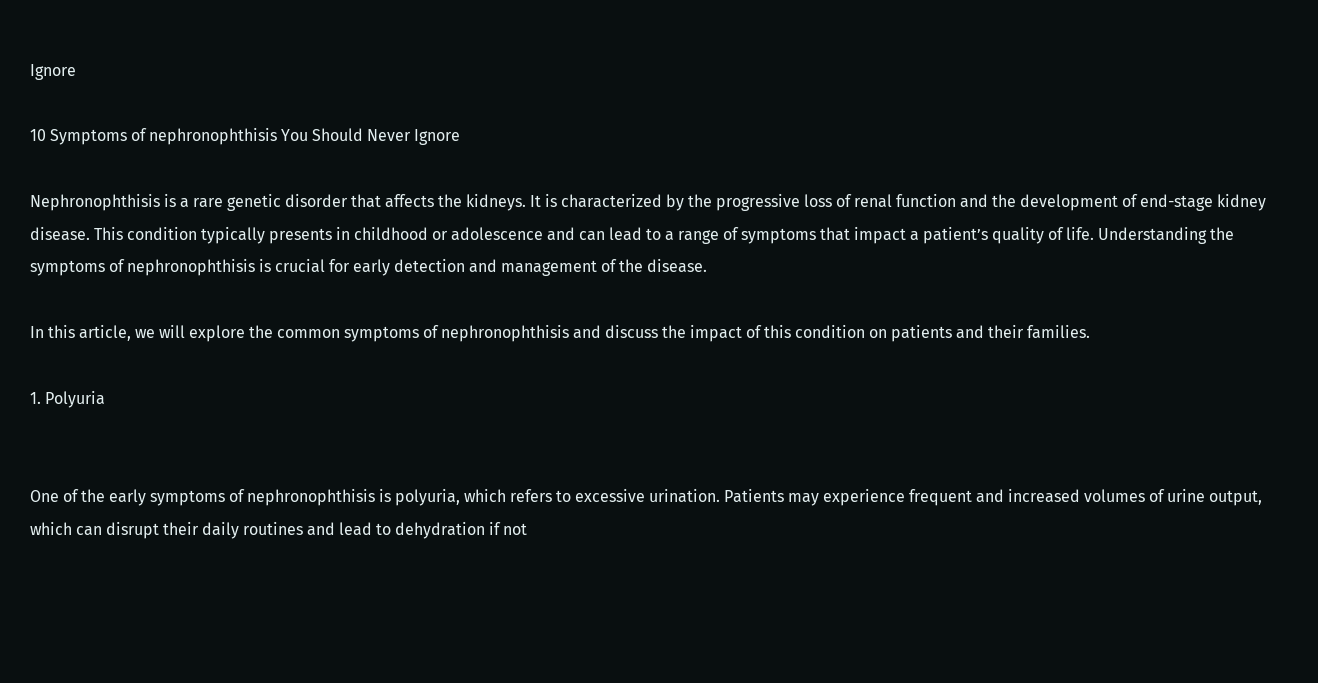Ignore

10 Symptoms of nephronophthisis You Should Never Ignore

Nephronophthisis is a rare genetic disorder that affects the kidneys. It is characterized by the progressive loss of renal function and the development of end-stage kidney disease. This condition typically presents in childhood or adolescence and can lead to a range of symptoms that impact a patient’s quality of life. Understanding the symptoms of nephronophthisis is crucial for early detection and management of the disease.

In this article, we will explore the common symptoms of nephronophthisis and discuss the impact of this condition on patients and their families.

1. Polyuria


One of the early symptoms of nephronophthisis is polyuria, which refers to excessive urination. Patients may experience frequent and increased volumes of urine output, which can disrupt their daily routines and lead to dehydration if not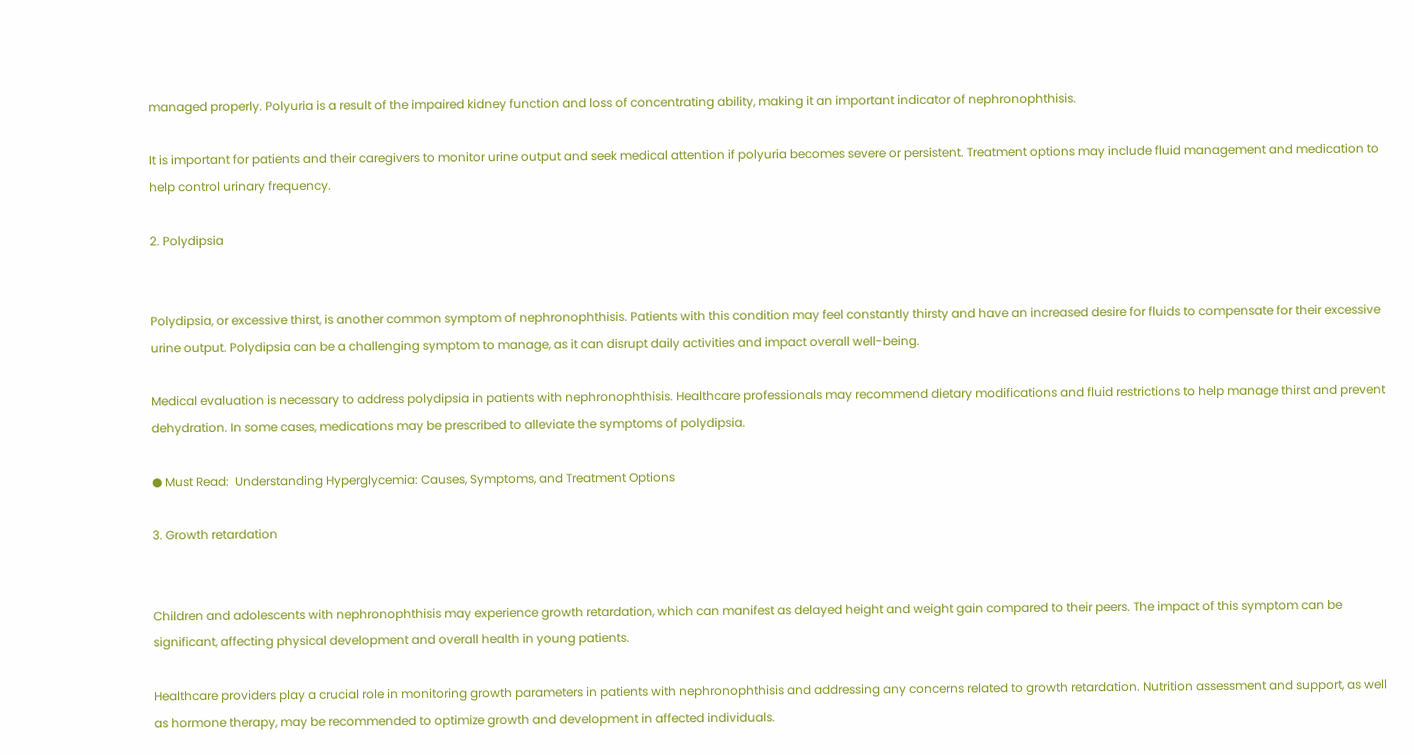managed properly. Polyuria is a result of the impaired kidney function and loss of concentrating ability, making it an important indicator of nephronophthisis.

It is important for patients and their caregivers to monitor urine output and seek medical attention if polyuria becomes severe or persistent. Treatment options may include fluid management and medication to help control urinary frequency.

2. Polydipsia


Polydipsia, or excessive thirst, is another common symptom of nephronophthisis. Patients with this condition may feel constantly thirsty and have an increased desire for fluids to compensate for their excessive urine output. Polydipsia can be a challenging symptom to manage, as it can disrupt daily activities and impact overall well-being.

Medical evaluation is necessary to address polydipsia in patients with nephronophthisis. Healthcare professionals may recommend dietary modifications and fluid restrictions to help manage thirst and prevent dehydration. In some cases, medications may be prescribed to alleviate the symptoms of polydipsia.

● Must Read:  Understanding Hyperglycemia: Causes, Symptoms, and Treatment Options

3. Growth retardation


Children and adolescents with nephronophthisis may experience growth retardation, which can manifest as delayed height and weight gain compared to their peers. The impact of this symptom can be significant, affecting physical development and overall health in young patients.

Healthcare providers play a crucial role in monitoring growth parameters in patients with nephronophthisis and addressing any concerns related to growth retardation. Nutrition assessment and support, as well as hormone therapy, may be recommended to optimize growth and development in affected individuals.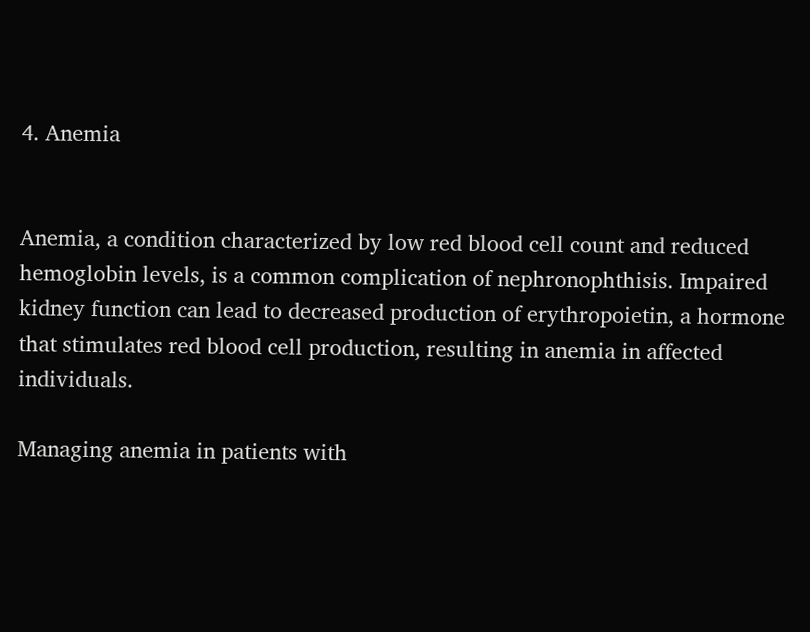4. Anemia


Anemia, a condition characterized by low red blood cell count and reduced hemoglobin levels, is a common complication of nephronophthisis. Impaired kidney function can lead to decreased production of erythropoietin, a hormone that stimulates red blood cell production, resulting in anemia in affected individuals.

Managing anemia in patients with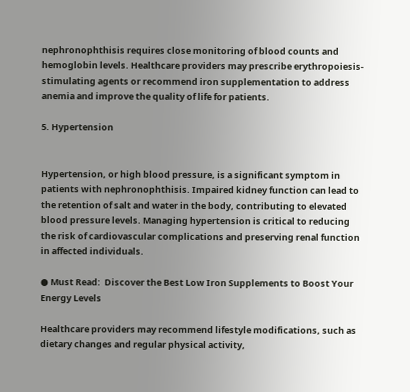nephronophthisis requires close monitoring of blood counts and hemoglobin levels. Healthcare providers may prescribe erythropoiesis-stimulating agents or recommend iron supplementation to address anemia and improve the quality of life for patients.

5. Hypertension


Hypertension, or high blood pressure, is a significant symptom in patients with nephronophthisis. Impaired kidney function can lead to the retention of salt and water in the body, contributing to elevated blood pressure levels. Managing hypertension is critical to reducing the risk of cardiovascular complications and preserving renal function in affected individuals.

● Must Read:  Discover the Best Low Iron Supplements to Boost Your Energy Levels

Healthcare providers may recommend lifestyle modifications, such as dietary changes and regular physical activity,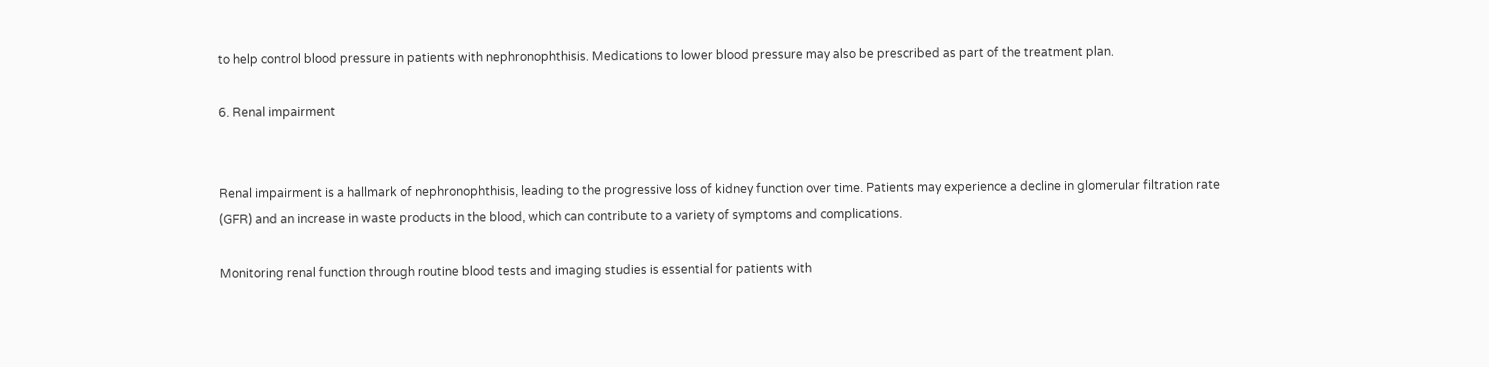to help control blood pressure in patients with nephronophthisis. Medications to lower blood pressure may also be prescribed as part of the treatment plan.

6. Renal impairment


Renal impairment is a hallmark of nephronophthisis, leading to the progressive loss of kidney function over time. Patients may experience a decline in glomerular filtration rate (GFR) and an increase in waste products in the blood, which can contribute to a variety of symptoms and complications.

Monitoring renal function through routine blood tests and imaging studies is essential for patients with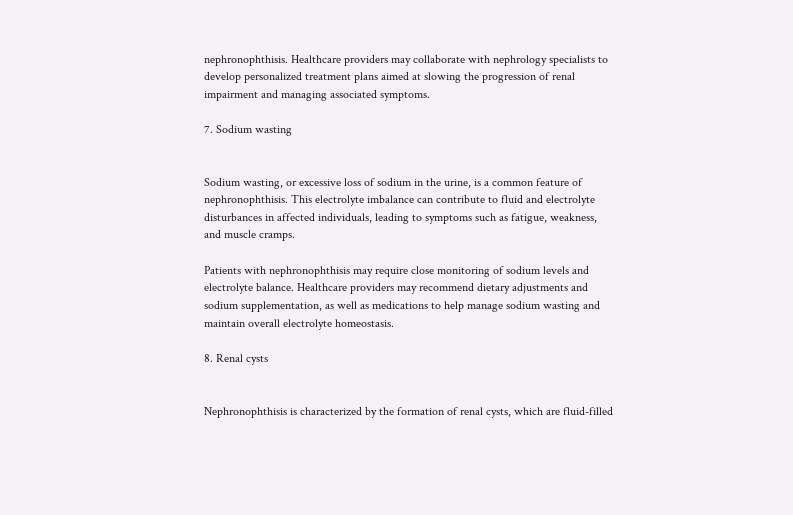nephronophthisis. Healthcare providers may collaborate with nephrology specialists to develop personalized treatment plans aimed at slowing the progression of renal impairment and managing associated symptoms.

7. Sodium wasting


Sodium wasting, or excessive loss of sodium in the urine, is a common feature of nephronophthisis. This electrolyte imbalance can contribute to fluid and electrolyte disturbances in affected individuals, leading to symptoms such as fatigue, weakness, and muscle cramps.

Patients with nephronophthisis may require close monitoring of sodium levels and electrolyte balance. Healthcare providers may recommend dietary adjustments and sodium supplementation, as well as medications to help manage sodium wasting and maintain overall electrolyte homeostasis.

8. Renal cysts


Nephronophthisis is characterized by the formation of renal cysts, which are fluid-filled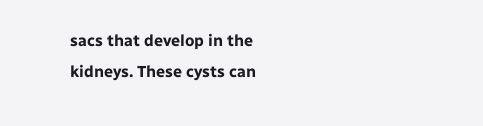sacs that develop in the kidneys. These cysts can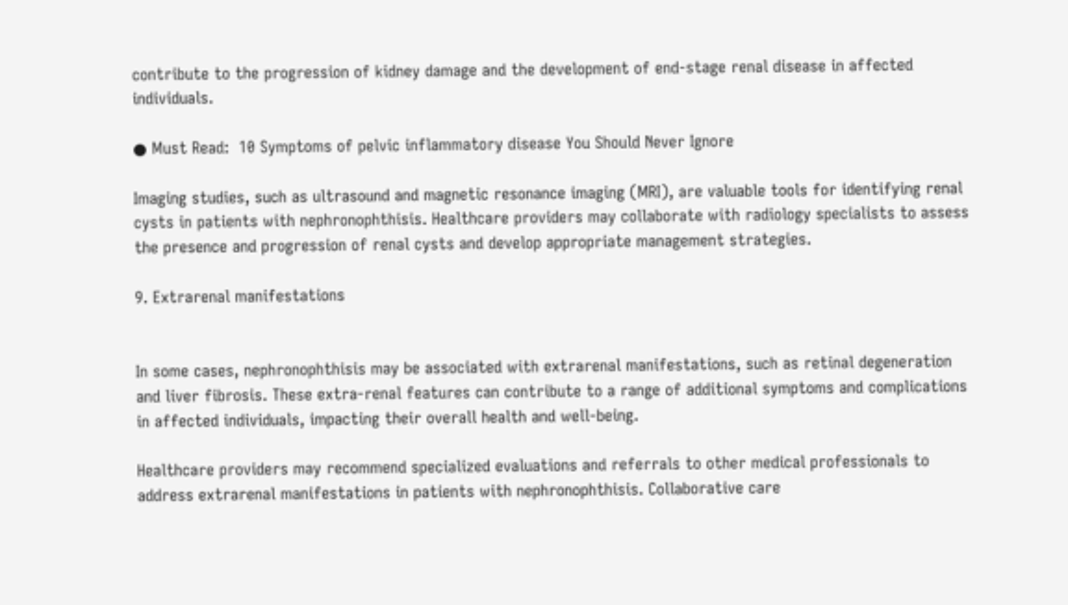contribute to the progression of kidney damage and the development of end-stage renal disease in affected individuals.

● Must Read:  10 Symptoms of pelvic inflammatory disease You Should Never Ignore

Imaging studies, such as ultrasound and magnetic resonance imaging (MRI), are valuable tools for identifying renal cysts in patients with nephronophthisis. Healthcare providers may collaborate with radiology specialists to assess the presence and progression of renal cysts and develop appropriate management strategies.

9. Extrarenal manifestations


In some cases, nephronophthisis may be associated with extrarenal manifestations, such as retinal degeneration and liver fibrosis. These extra-renal features can contribute to a range of additional symptoms and complications in affected individuals, impacting their overall health and well-being.

Healthcare providers may recommend specialized evaluations and referrals to other medical professionals to address extrarenal manifestations in patients with nephronophthisis. Collaborative care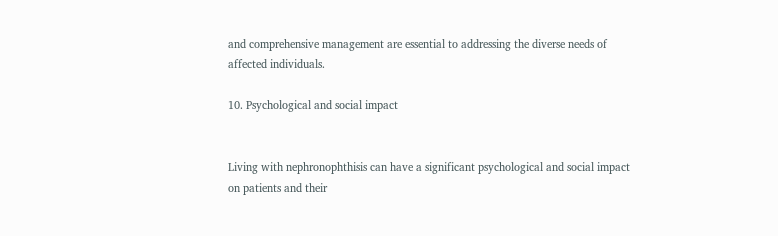and comprehensive management are essential to addressing the diverse needs of affected individuals.

10. Psychological and social impact


Living with nephronophthisis can have a significant psychological and social impact on patients and their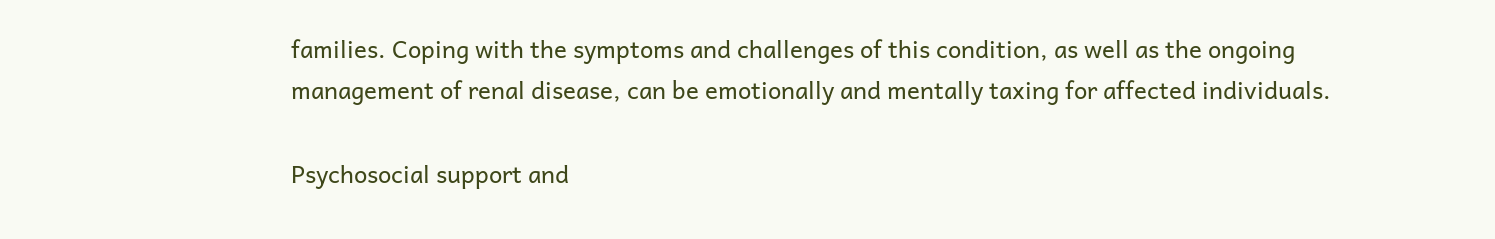families. Coping with the symptoms and challenges of this condition, as well as the ongoing management of renal disease, can be emotionally and mentally taxing for affected individuals.

Psychosocial support and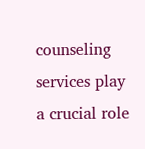counseling services play a crucial role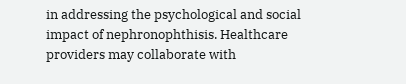in addressing the psychological and social impact of nephronophthisis. Healthcare providers may collaborate with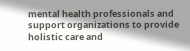mental health professionals and support organizations to provide holistic care and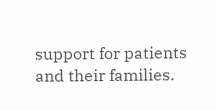support for patients and their families.